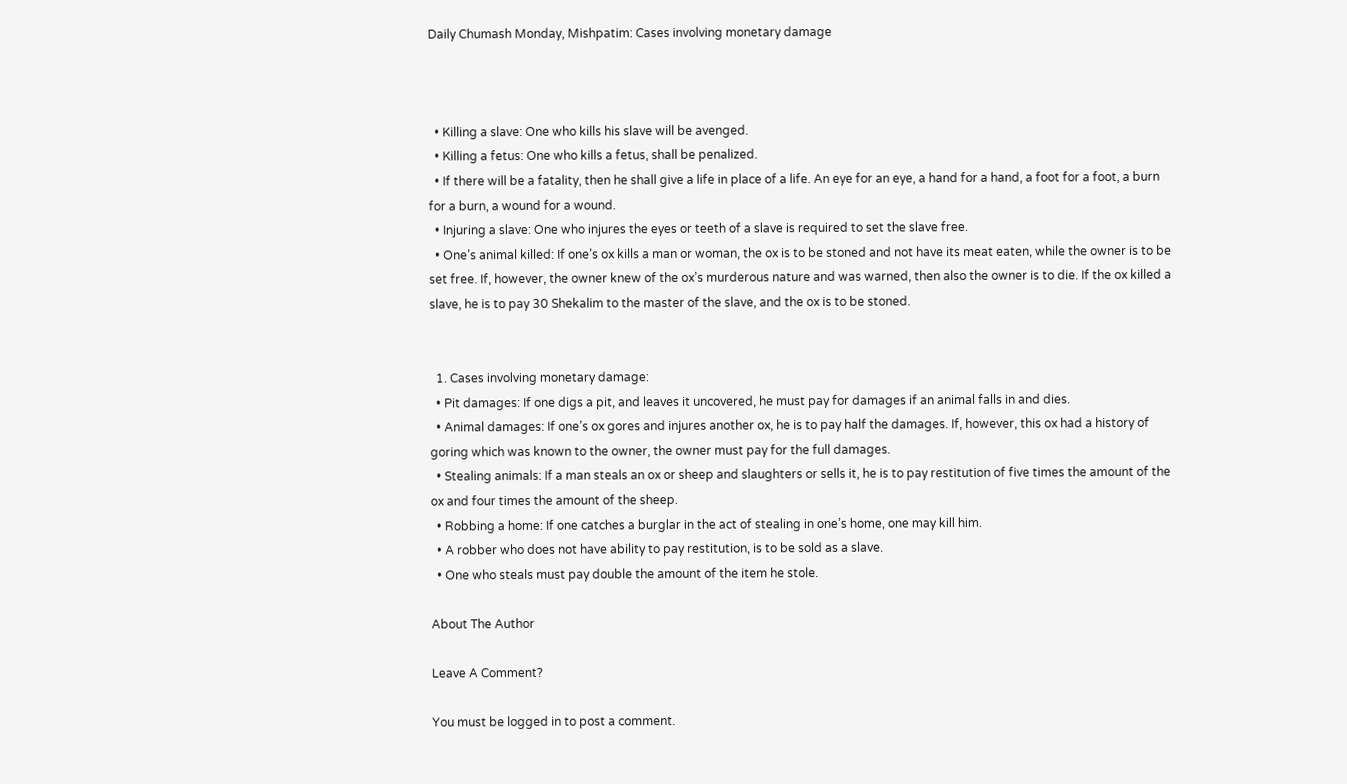Daily Chumash Monday, Mishpatim: Cases involving monetary damage



  • Killing a slave: One who kills his slave will be avenged.
  • Killing a fetus: One who kills a fetus, shall be penalized.
  • If there will be a fatality, then he shall give a life in place of a life. An eye for an eye, a hand for a hand, a foot for a foot, a burn for a burn, a wound for a wound.
  • Injuring a slave: One who injures the eyes or teeth of a slave is required to set the slave free.
  • One’s animal killed: If one’s ox kills a man or woman, the ox is to be stoned and not have its meat eaten, while the owner is to be set free. If, however, the owner knew of the ox’s murderous nature and was warned, then also the owner is to die. If the ox killed a slave, he is to pay 30 Shekalim to the master of the slave, and the ox is to be stoned.


  1. Cases involving monetary damage:
  • Pit damages: If one digs a pit, and leaves it uncovered, he must pay for damages if an animal falls in and dies.
  • Animal damages: If one’s ox gores and injures another ox, he is to pay half the damages. If, however, this ox had a history of goring which was known to the owner, the owner must pay for the full damages.
  • Stealing animals: If a man steals an ox or sheep and slaughters or sells it, he is to pay restitution of five times the amount of the ox and four times the amount of the sheep.
  • Robbing a home: If one catches a burglar in the act of stealing in one’s home, one may kill him.
  • A robber who does not have ability to pay restitution, is to be sold as a slave.
  • One who steals must pay double the amount of the item he stole.

About The Author

Leave A Comment?

You must be logged in to post a comment.